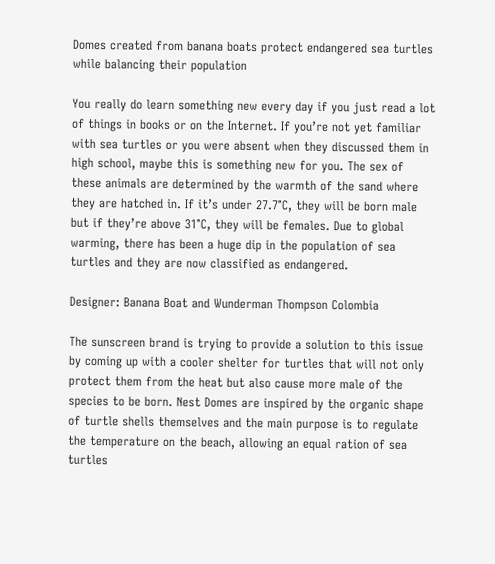Domes created from banana boats protect endangered sea turtles while balancing their population

You really do learn something new every day if you just read a lot of things in books or on the Internet. If you’re not yet familiar with sea turtles or you were absent when they discussed them in high school, maybe this is something new for you. The sex of these animals are determined by the warmth of the sand where they are hatched in. If it’s under 27.7°C, they will be born male but if they’re above 31°C, they will be females. Due to global warming, there has been a huge dip in the population of sea turtles and they are now classified as endangered.

Designer: Banana Boat and Wunderman Thompson Colombia

The sunscreen brand is trying to provide a solution to this issue by coming up with a cooler shelter for turtles that will not only protect them from the heat but also cause more male of the species to be born. Nest Domes are inspired by the organic shape of turtle shells themselves and the main purpose is to regulate the temperature on the beach, allowing an equal ration of sea turtles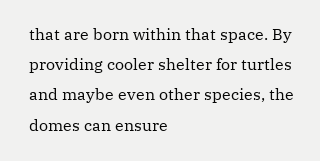that are born within that space. By providing cooler shelter for turtles and maybe even other species, the domes can ensure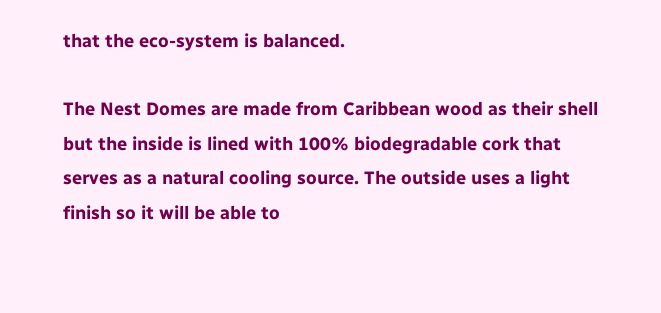that the eco-system is balanced.

The Nest Domes are made from Caribbean wood as their shell but the inside is lined with 100% biodegradable cork that serves as a natural cooling source. The outside uses a light finish so it will be able to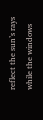reflect the sun’s rays while the windows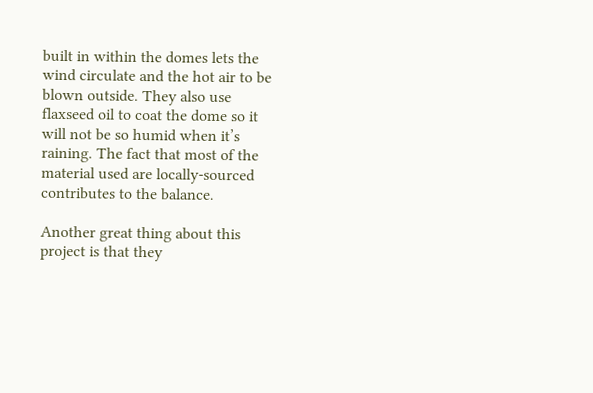built in within the domes lets the wind circulate and the hot air to be blown outside. They also use flaxseed oil to coat the dome so it will not be so humid when it’s raining. The fact that most of the material used are locally-sourced contributes to the balance.

Another great thing about this project is that they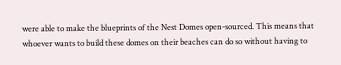were able to make the blueprints of the Nest Domes open-sourced. This means that whoever wants to build these domes on their beaches can do so without having to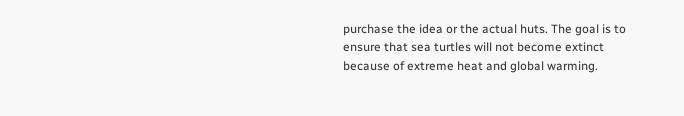purchase the idea or the actual huts. The goal is to ensure that sea turtles will not become extinct because of extreme heat and global warming.